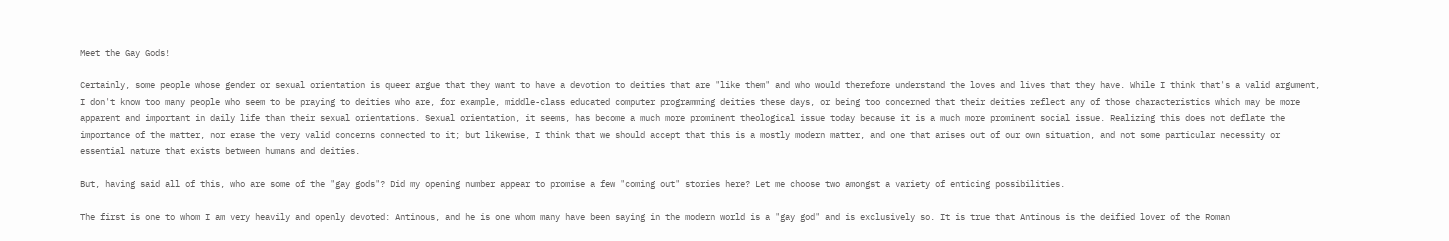Meet the Gay Gods!

Certainly, some people whose gender or sexual orientation is queer argue that they want to have a devotion to deities that are "like them" and who would therefore understand the loves and lives that they have. While I think that's a valid argument, I don't know too many people who seem to be praying to deities who are, for example, middle-class educated computer programming deities these days, or being too concerned that their deities reflect any of those characteristics which may be more apparent and important in daily life than their sexual orientations. Sexual orientation, it seems, has become a much more prominent theological issue today because it is a much more prominent social issue. Realizing this does not deflate the importance of the matter, nor erase the very valid concerns connected to it; but likewise, I think that we should accept that this is a mostly modern matter, and one that arises out of our own situation, and not some particular necessity or essential nature that exists between humans and deities.

But, having said all of this, who are some of the "gay gods"? Did my opening number appear to promise a few "coming out" stories here? Let me choose two amongst a variety of enticing possibilities.

The first is one to whom I am very heavily and openly devoted: Antinous, and he is one whom many have been saying in the modern world is a "gay god" and is exclusively so. It is true that Antinous is the deified lover of the Roman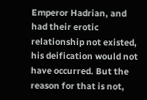Emperor Hadrian, and had their erotic relationship not existed, his deification would not have occurred. But the reason for that is not,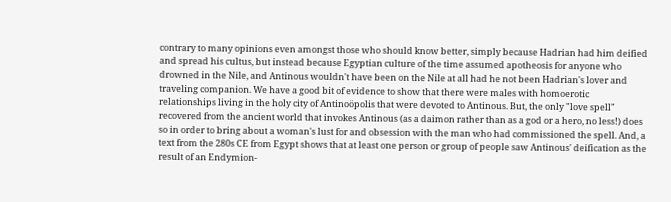contrary to many opinions even amongst those who should know better, simply because Hadrian had him deified and spread his cultus, but instead because Egyptian culture of the time assumed apotheosis for anyone who drowned in the Nile, and Antinous wouldn't have been on the Nile at all had he not been Hadrian's lover and traveling companion. We have a good bit of evidence to show that there were males with homoerotic relationships living in the holy city of Antinoöpolis that were devoted to Antinous. But, the only "love spell" recovered from the ancient world that invokes Antinous (as a daimon rather than as a god or a hero, no less!) does so in order to bring about a woman's lust for and obsession with the man who had commissioned the spell. And, a text from the 280s CE from Egypt shows that at least one person or group of people saw Antinous' deification as the result of an Endymion-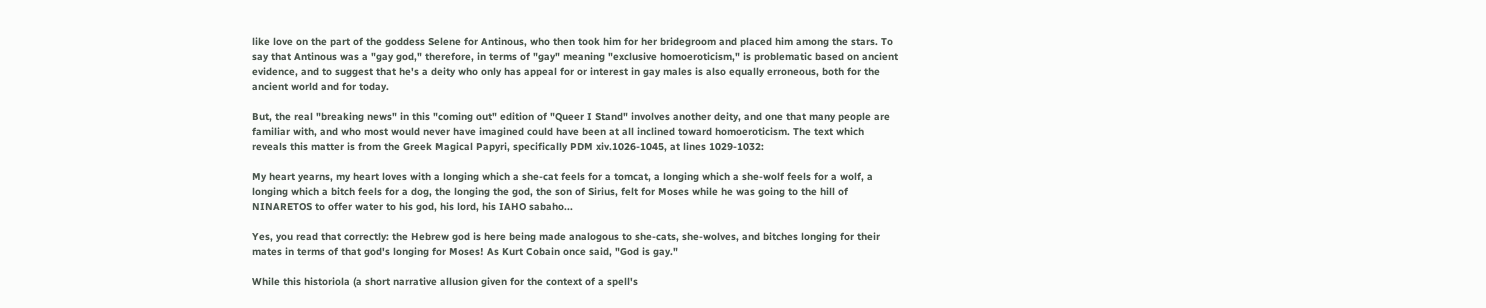like love on the part of the goddess Selene for Antinous, who then took him for her bridegroom and placed him among the stars. To say that Antinous was a "gay god," therefore, in terms of "gay" meaning "exclusive homoeroticism," is problematic based on ancient evidence, and to suggest that he's a deity who only has appeal for or interest in gay males is also equally erroneous, both for the ancient world and for today.

But, the real "breaking news" in this "coming out" edition of "Queer I Stand" involves another deity, and one that many people are familiar with, and who most would never have imagined could have been at all inclined toward homoeroticism. The text which reveals this matter is from the Greek Magical Papyri, specifically PDM xiv.1026-1045, at lines 1029-1032:

My heart yearns, my heart loves with a longing which a she-cat feels for a tomcat, a longing which a she-wolf feels for a wolf, a longing which a bitch feels for a dog, the longing the god, the son of Sirius, felt for Moses while he was going to the hill of NINARETOS to offer water to his god, his lord, his IAHO sabaho...

Yes, you read that correctly: the Hebrew god is here being made analogous to she-cats, she-wolves, and bitches longing for their mates in terms of that god's longing for Moses! As Kurt Cobain once said, "God is gay."

While this historiola (a short narrative allusion given for the context of a spell's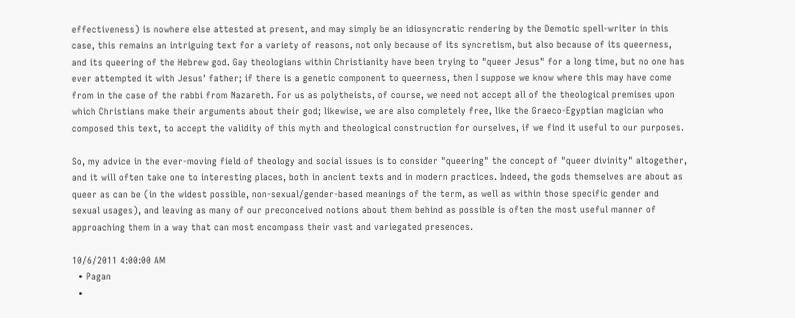effectiveness) is nowhere else attested at present, and may simply be an idiosyncratic rendering by the Demotic spell-writer in this case, this remains an intriguing text for a variety of reasons, not only because of its syncretism, but also because of its queerness, and its queering of the Hebrew god. Gay theologians within Christianity have been trying to "queer Jesus" for a long time, but no one has ever attempted it with Jesus' father; if there is a genetic component to queerness, then I suppose we know where this may have come from in the case of the rabbi from Nazareth. For us as polytheists, of course, we need not accept all of the theological premises upon which Christians make their arguments about their god; likewise, we are also completely free, like the Graeco-Egyptian magician who composed this text, to accept the validity of this myth and theological construction for ourselves, if we find it useful to our purposes.

So, my advice in the ever-moving field of theology and social issues is to consider "queering" the concept of "queer divinity" altogether, and it will often take one to interesting places, both in ancient texts and in modern practices. Indeed, the gods themselves are about as queer as can be (in the widest possible, non-sexual/gender-based meanings of the term, as well as within those specific gender and sexual usages), and leaving as many of our preconceived notions about them behind as possible is often the most useful manner of approaching them in a way that can most encompass their vast and variegated presences.

10/6/2011 4:00:00 AM
  • Pagan
  •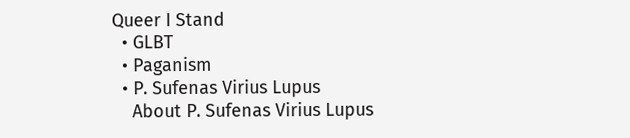Queer I Stand
  • GLBT
  • Paganism
  • P. Sufenas Virius Lupus
    About P. Sufenas Virius Lupus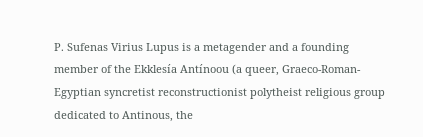P. Sufenas Virius Lupus is a metagender and a founding member of the Ekklesía Antínoou (a queer, Graeco-Roman-Egyptian syncretist reconstructionist polytheist religious group dedicated to Antinous, the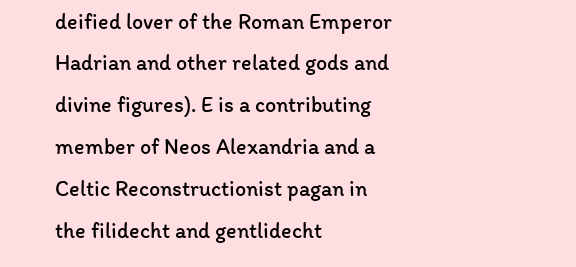deified lover of the Roman Emperor Hadrian and other related gods and divine figures). E is a contributing member of Neos Alexandria and a Celtic Reconstructionist pagan in the filidecht and gentlidecht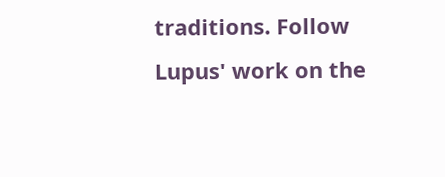traditions. Follow Lupus' work on the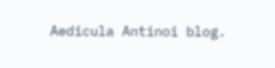Aedicula Antinoi blog.